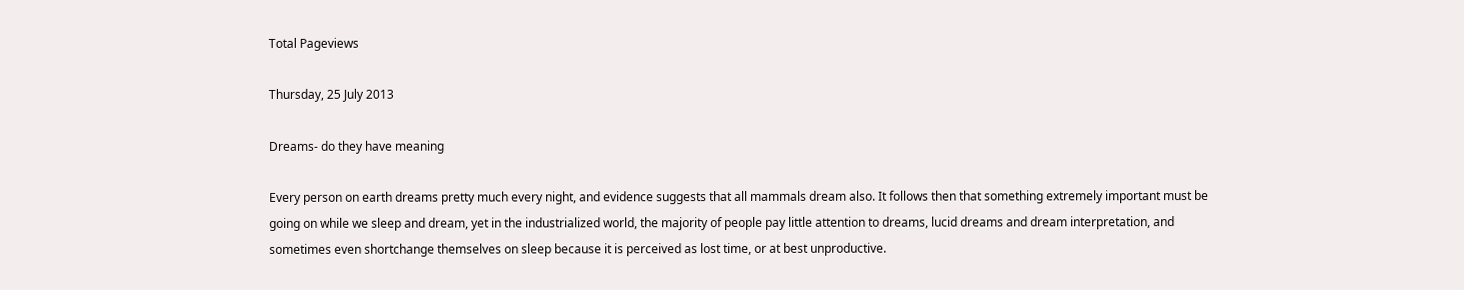Total Pageviews

Thursday, 25 July 2013

Dreams- do they have meaning

Every person on earth dreams pretty much every night, and evidence suggests that all mammals dream also. It follows then that something extremely important must be going on while we sleep and dream, yet in the industrialized world, the majority of people pay little attention to dreams, lucid dreams and dream interpretation, and sometimes even shortchange themselves on sleep because it is perceived as lost time, or at best unproductive.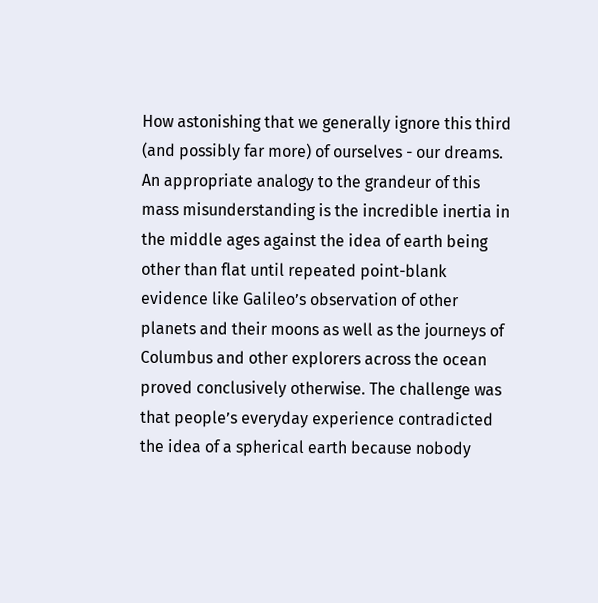How astonishing that we generally ignore this third (and possibly far more) of ourselves - our dreams. An appropriate analogy to the grandeur of this mass misunderstanding is the incredible inertia in the middle ages against the idea of earth being other than flat until repeated point-blank evidence like Galileo’s observation of other planets and their moons as well as the journeys of Columbus and other explorers across the ocean proved conclusively otherwise. The challenge was that people’s everyday experience contradicted the idea of a spherical earth because nobody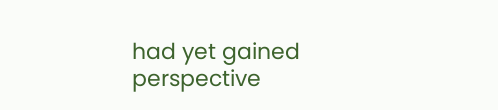had yet gained perspective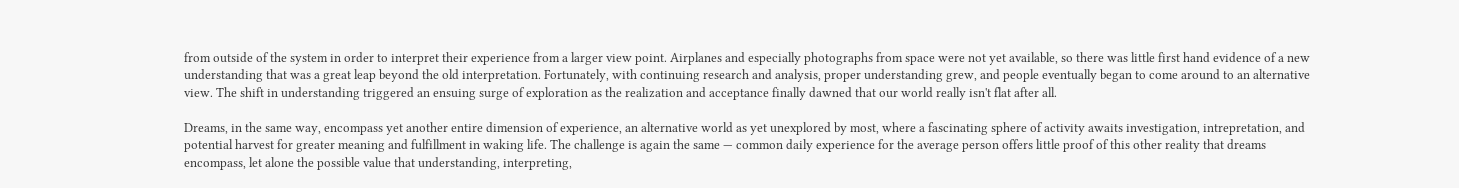from outside of the system in order to interpret their experience from a larger view point. Airplanes and especially photographs from space were not yet available, so there was little first hand evidence of a new understanding that was a great leap beyond the old interpretation. Fortunately, with continuing research and analysis, proper understanding grew, and people eventually began to come around to an alternative view. The shift in understanding triggered an ensuing surge of exploration as the realization and acceptance finally dawned that our world really isn't flat after all.

Dreams, in the same way, encompass yet another entire dimension of experience, an alternative world as yet unexplored by most, where a fascinating sphere of activity awaits investigation, intrepretation, and potential harvest for greater meaning and fulfillment in waking life. The challenge is again the same — common daily experience for the average person offers little proof of this other reality that dreams encompass, let alone the possible value that understanding, interpreting,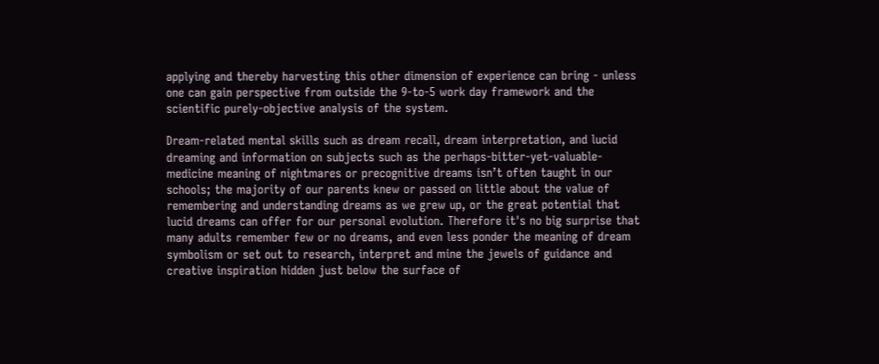applying and thereby harvesting this other dimension of experience can bring - unless one can gain perspective from outside the 9-to-5 work day framework and the scientific purely-objective analysis of the system.

Dream-related mental skills such as dream recall, dream interpretation, and lucid dreaming and information on subjects such as the perhaps-bitter-yet-valuable-medicine meaning of nightmares or precognitive dreams isn’t often taught in our schools; the majority of our parents knew or passed on little about the value of remembering and understanding dreams as we grew up, or the great potential that lucid dreams can offer for our personal evolution. Therefore it's no big surprise that many adults remember few or no dreams, and even less ponder the meaning of dream symbolism or set out to research, interpret and mine the jewels of guidance and creative inspiration hidden just below the surface of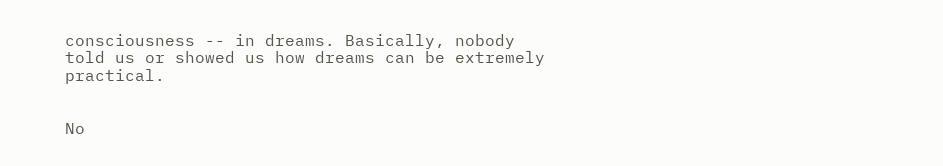consciousness -- in dreams. Basically, nobody told us or showed us how dreams can be extremely practical.


No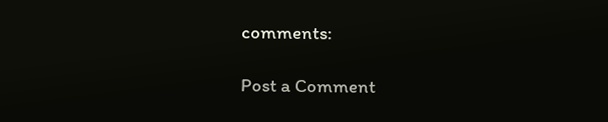comments:

Post a Comment